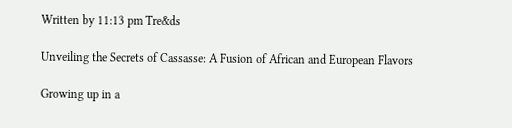Written by 11:13 pm Tre&ds

Unveiling the Secrets of Cassasse: A Fusion of African and European Flavors

Growing up in a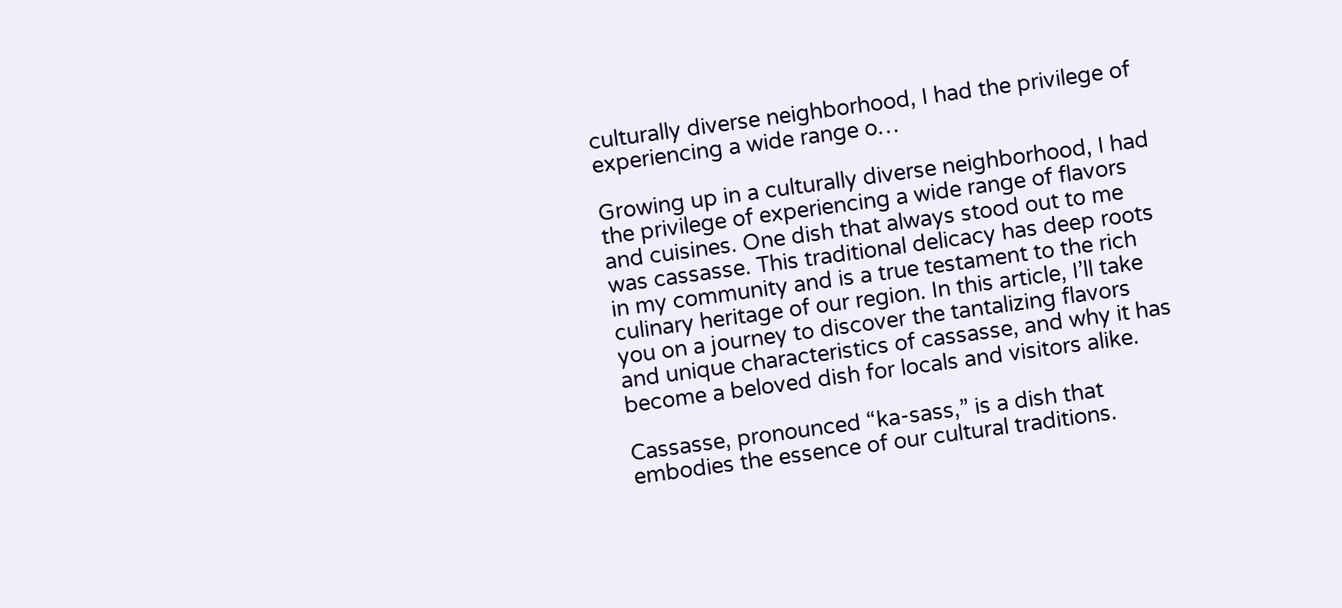culturally diverse neighborhood, I had the privilege of experiencing a wide range o…

Growing up in a culturally diverse neighborhood, I had the privilege of experiencing a wide range of flavors and cuisines. One dish that always stood out to me was cassasse. This traditional delicacy has deep roots in my community and is a true testament to the rich culinary heritage of our region. In this article, I’ll take you on a journey to discover the tantalizing flavors and unique characteristics of cassasse, and why it has become a beloved dish for locals and visitors alike.

Cassasse, pronounced “ka-sass,” is a dish that embodies the essence of our cultural traditions.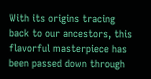With its origins tracing back to our ancestors, this flavorful masterpiece has been passed down through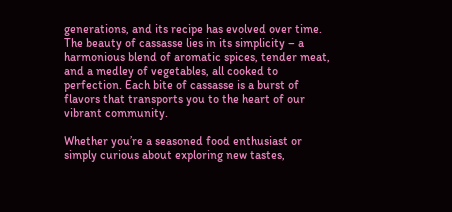generations, and its recipe has evolved over time. The beauty of cassasse lies in its simplicity – a harmonious blend of aromatic spices, tender meat, and a medley of vegetables, all cooked to perfection. Each bite of cassasse is a burst of flavors that transports you to the heart of our vibrant community.

Whether you’re a seasoned food enthusiast or simply curious about exploring new tastes,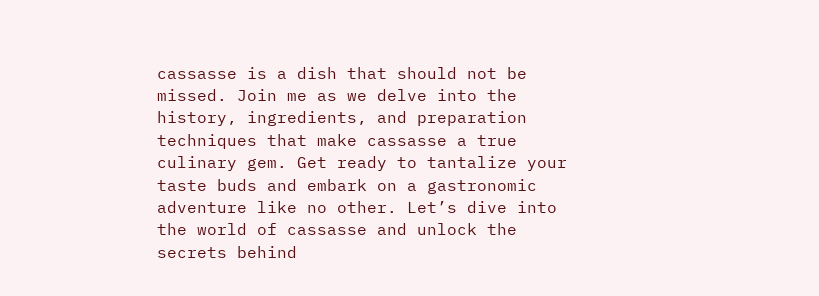cassasse is a dish that should not be missed. Join me as we delve into the history, ingredients, and preparation techniques that make cassasse a true culinary gem. Get ready to tantalize your taste buds and embark on a gastronomic adventure like no other. Let’s dive into the world of cassasse and unlock the secrets behind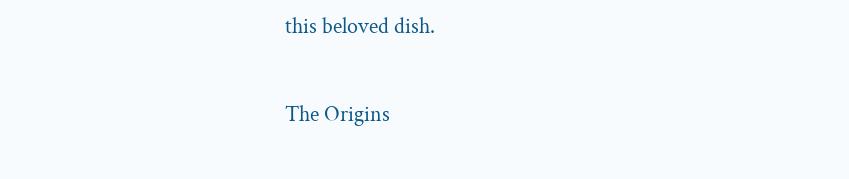this beloved dish.

The Origins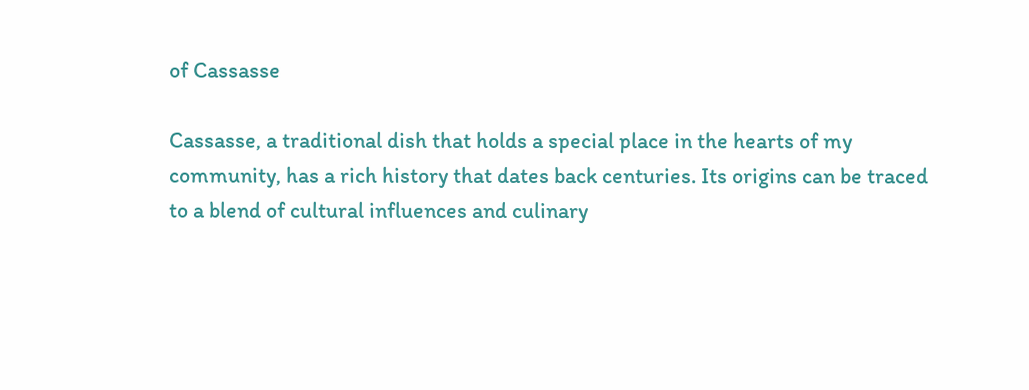of Cassasse

Cassasse, a traditional dish that holds a special place in the hearts of my community, has a rich history that dates back centuries. Its origins can be traced to a blend of cultural influences and culinary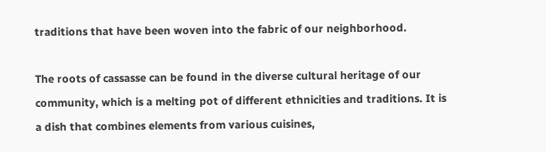traditions that have been woven into the fabric of our neighborhood.

The roots of cassasse can be found in the diverse cultural heritage of our community, which is a melting pot of different ethnicities and traditions. It is a dish that combines elements from various cuisines,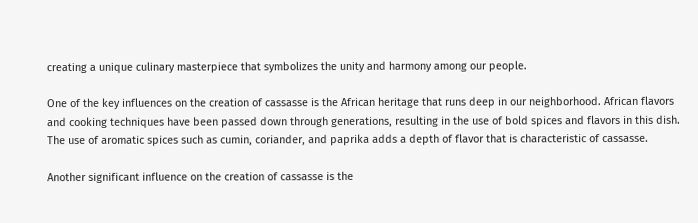creating a unique culinary masterpiece that symbolizes the unity and harmony among our people.

One of the key influences on the creation of cassasse is the African heritage that runs deep in our neighborhood. African flavors and cooking techniques have been passed down through generations, resulting in the use of bold spices and flavors in this dish. The use of aromatic spices such as cumin, coriander, and paprika adds a depth of flavor that is characteristic of cassasse.

Another significant influence on the creation of cassasse is the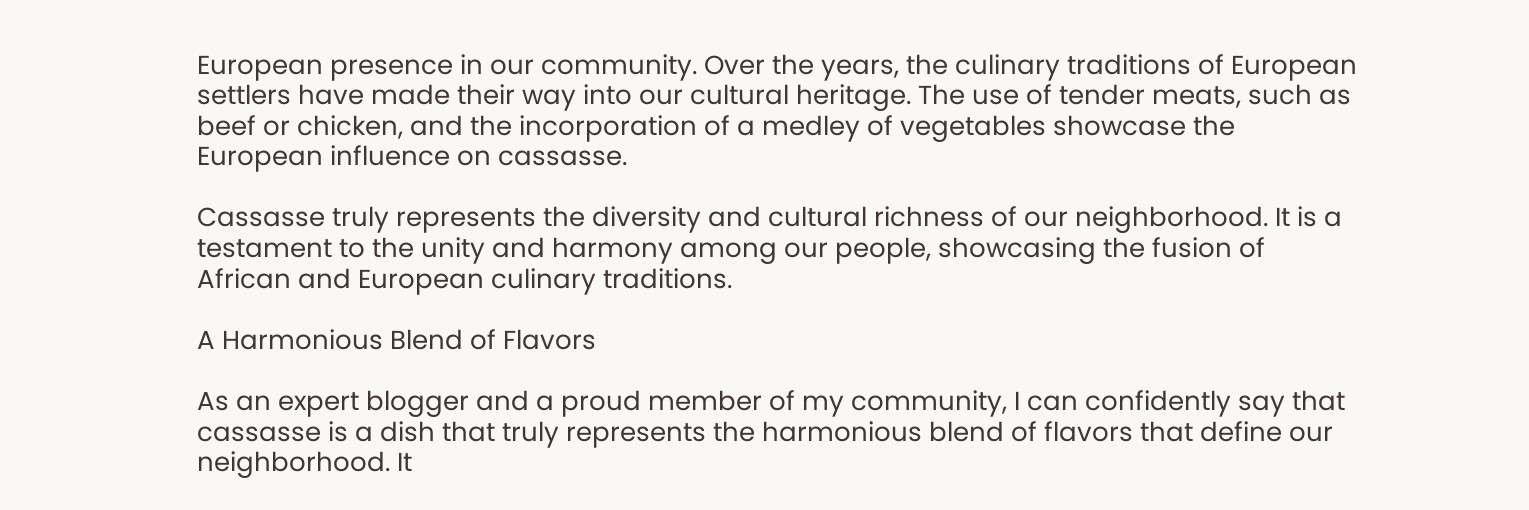European presence in our community. Over the years, the culinary traditions of European settlers have made their way into our cultural heritage. The use of tender meats, such as beef or chicken, and the incorporation of a medley of vegetables showcase the European influence on cassasse.

Cassasse truly represents the diversity and cultural richness of our neighborhood. It is a testament to the unity and harmony among our people, showcasing the fusion of African and European culinary traditions.

A Harmonious Blend of Flavors

As an expert blogger and a proud member of my community, I can confidently say that cassasse is a dish that truly represents the harmonious blend of flavors that define our neighborhood. It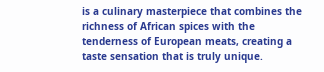is a culinary masterpiece that combines the richness of African spices with the tenderness of European meats, creating a taste sensation that is truly unique.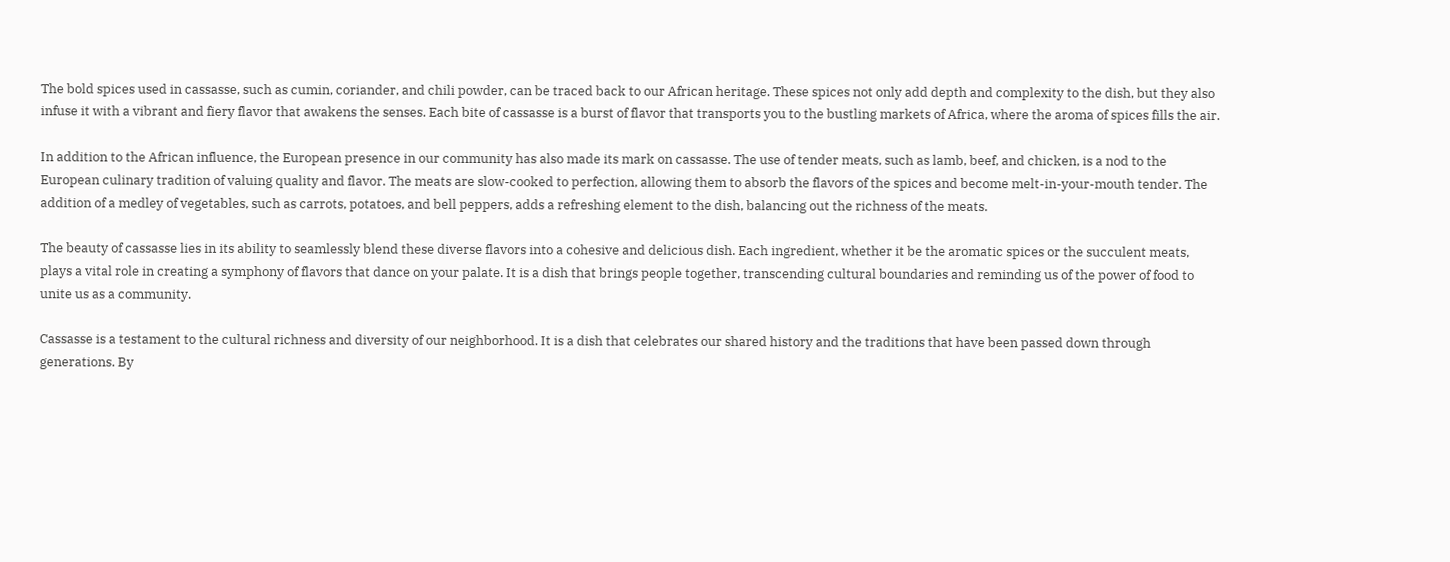The bold spices used in cassasse, such as cumin, coriander, and chili powder, can be traced back to our African heritage. These spices not only add depth and complexity to the dish, but they also infuse it with a vibrant and fiery flavor that awakens the senses. Each bite of cassasse is a burst of flavor that transports you to the bustling markets of Africa, where the aroma of spices fills the air.

In addition to the African influence, the European presence in our community has also made its mark on cassasse. The use of tender meats, such as lamb, beef, and chicken, is a nod to the European culinary tradition of valuing quality and flavor. The meats are slow-cooked to perfection, allowing them to absorb the flavors of the spices and become melt-in-your-mouth tender. The addition of a medley of vegetables, such as carrots, potatoes, and bell peppers, adds a refreshing element to the dish, balancing out the richness of the meats.

The beauty of cassasse lies in its ability to seamlessly blend these diverse flavors into a cohesive and delicious dish. Each ingredient, whether it be the aromatic spices or the succulent meats, plays a vital role in creating a symphony of flavors that dance on your palate. It is a dish that brings people together, transcending cultural boundaries and reminding us of the power of food to unite us as a community.

Cassasse is a testament to the cultural richness and diversity of our neighborhood. It is a dish that celebrates our shared history and the traditions that have been passed down through generations. By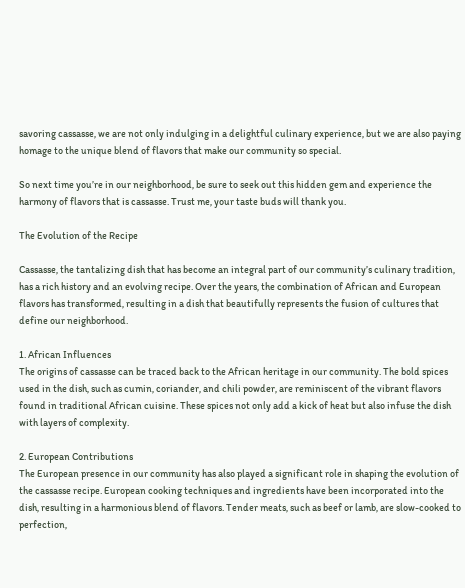savoring cassasse, we are not only indulging in a delightful culinary experience, but we are also paying homage to the unique blend of flavors that make our community so special.

So next time you’re in our neighborhood, be sure to seek out this hidden gem and experience the harmony of flavors that is cassasse. Trust me, your taste buds will thank you.

The Evolution of the Recipe

Cassasse, the tantalizing dish that has become an integral part of our community’s culinary tradition, has a rich history and an evolving recipe. Over the years, the combination of African and European flavors has transformed, resulting in a dish that beautifully represents the fusion of cultures that define our neighborhood.

1. African Influences
The origins of cassasse can be traced back to the African heritage in our community. The bold spices used in the dish, such as cumin, coriander, and chili powder, are reminiscent of the vibrant flavors found in traditional African cuisine. These spices not only add a kick of heat but also infuse the dish with layers of complexity.

2. European Contributions
The European presence in our community has also played a significant role in shaping the evolution of the cassasse recipe. European cooking techniques and ingredients have been incorporated into the dish, resulting in a harmonious blend of flavors. Tender meats, such as beef or lamb, are slow-cooked to perfection,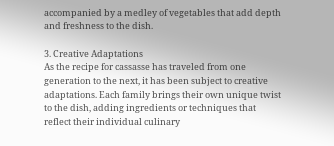accompanied by a medley of vegetables that add depth and freshness to the dish.

3. Creative Adaptations
As the recipe for cassasse has traveled from one generation to the next, it has been subject to creative adaptations. Each family brings their own unique twist to the dish, adding ingredients or techniques that reflect their individual culinary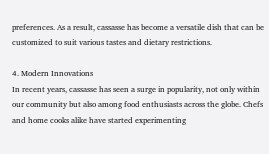preferences. As a result, cassasse has become a versatile dish that can be customized to suit various tastes and dietary restrictions.

4. Modern Innovations
In recent years, cassasse has seen a surge in popularity, not only within our community but also among food enthusiasts across the globe. Chefs and home cooks alike have started experimenting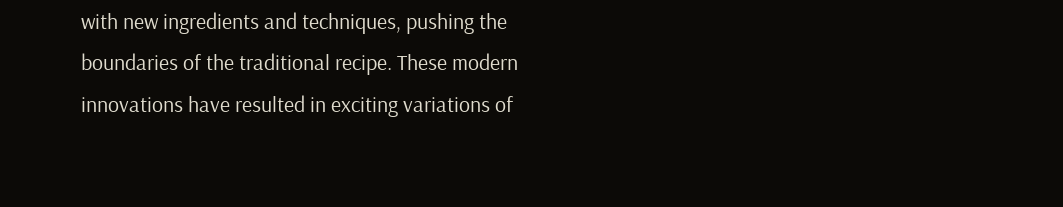with new ingredients and techniques, pushing the boundaries of the traditional recipe. These modern innovations have resulted in exciting variations of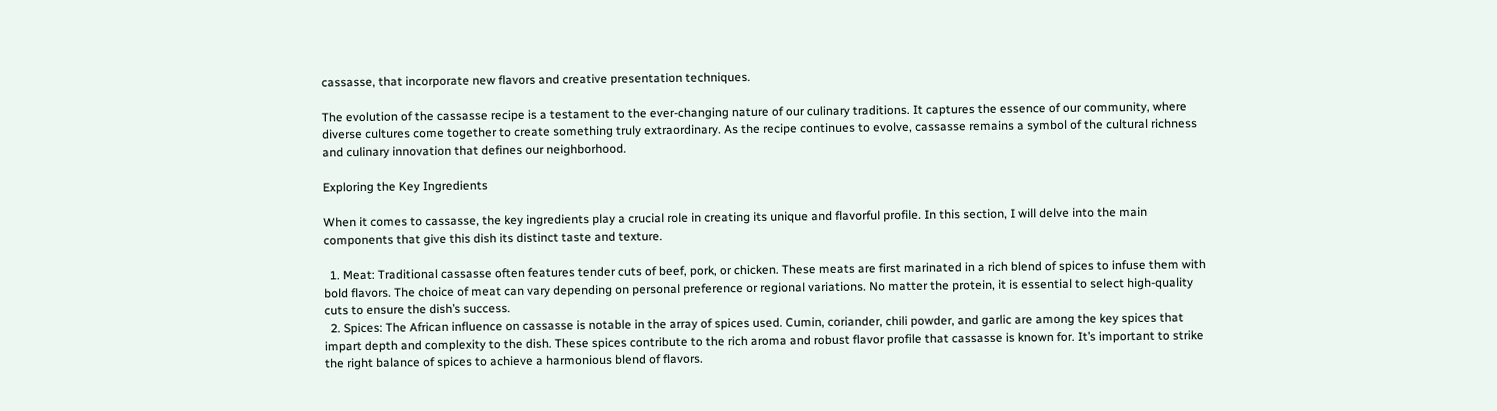cassasse, that incorporate new flavors and creative presentation techniques.

The evolution of the cassasse recipe is a testament to the ever-changing nature of our culinary traditions. It captures the essence of our community, where diverse cultures come together to create something truly extraordinary. As the recipe continues to evolve, cassasse remains a symbol of the cultural richness and culinary innovation that defines our neighborhood.

Exploring the Key Ingredients

When it comes to cassasse, the key ingredients play a crucial role in creating its unique and flavorful profile. In this section, I will delve into the main components that give this dish its distinct taste and texture.

  1. Meat: Traditional cassasse often features tender cuts of beef, pork, or chicken. These meats are first marinated in a rich blend of spices to infuse them with bold flavors. The choice of meat can vary depending on personal preference or regional variations. No matter the protein, it is essential to select high-quality cuts to ensure the dish’s success.
  2. Spices: The African influence on cassasse is notable in the array of spices used. Cumin, coriander, chili powder, and garlic are among the key spices that impart depth and complexity to the dish. These spices contribute to the rich aroma and robust flavor profile that cassasse is known for. It’s important to strike the right balance of spices to achieve a harmonious blend of flavors.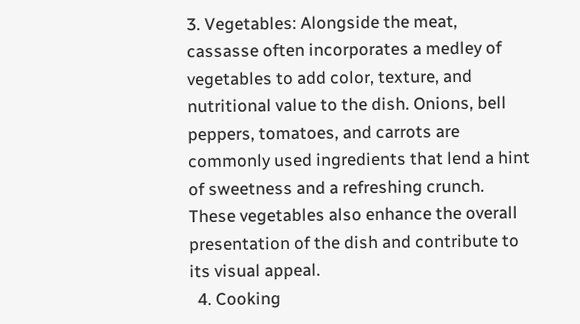3. Vegetables: Alongside the meat, cassasse often incorporates a medley of vegetables to add color, texture, and nutritional value to the dish. Onions, bell peppers, tomatoes, and carrots are commonly used ingredients that lend a hint of sweetness and a refreshing crunch. These vegetables also enhance the overall presentation of the dish and contribute to its visual appeal.
  4. Cooking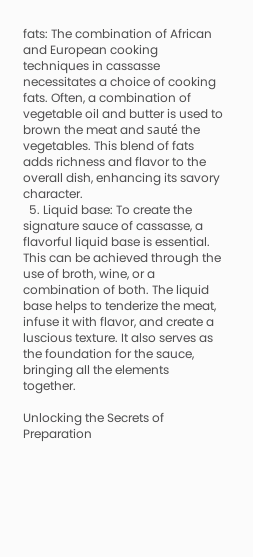fats: The combination of African and European cooking techniques in cassasse necessitates a choice of cooking fats. Often, a combination of vegetable oil and butter is used to brown the meat and sauté the vegetables. This blend of fats adds richness and flavor to the overall dish, enhancing its savory character.
  5. Liquid base: To create the signature sauce of cassasse, a flavorful liquid base is essential. This can be achieved through the use of broth, wine, or a combination of both. The liquid base helps to tenderize the meat, infuse it with flavor, and create a luscious texture. It also serves as the foundation for the sauce, bringing all the elements together.

Unlocking the Secrets of Preparation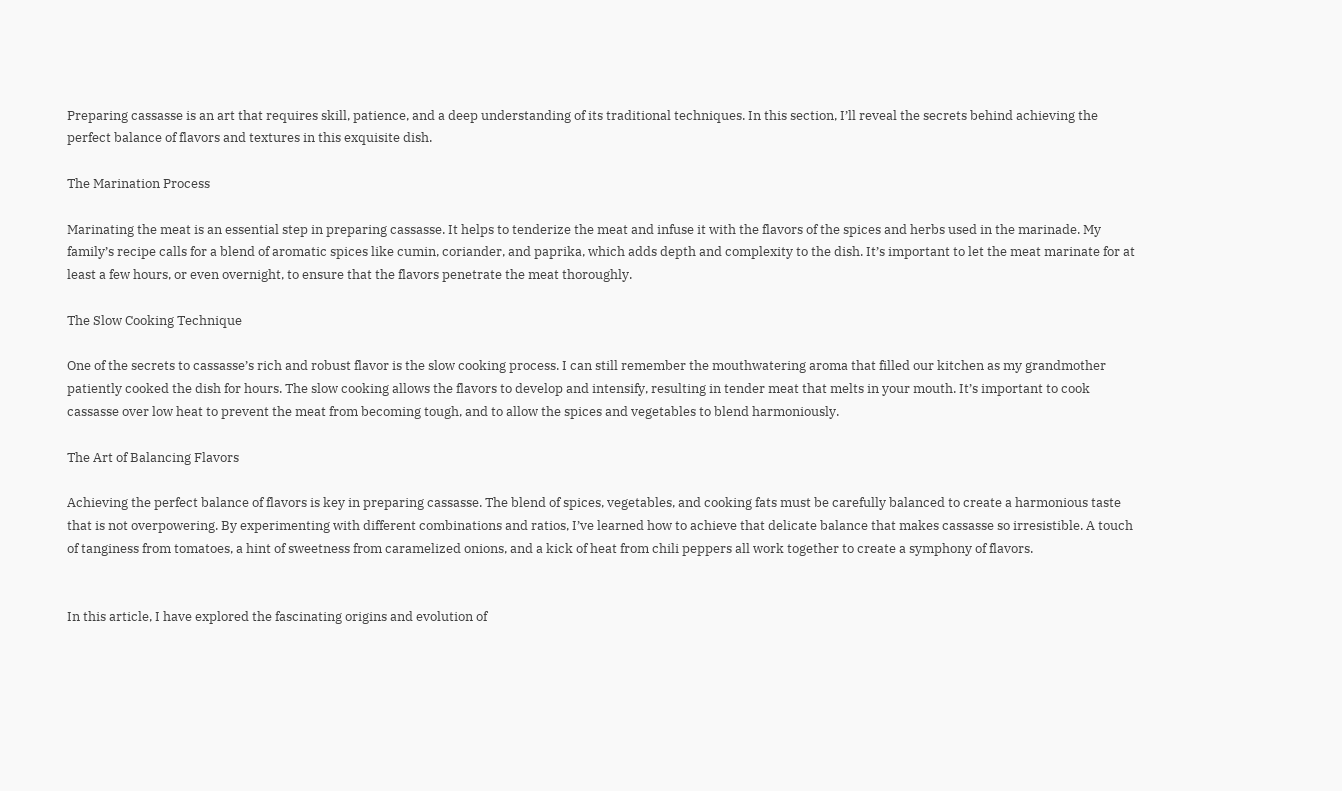Preparing cassasse is an art that requires skill, patience, and a deep understanding of its traditional techniques. In this section, I’ll reveal the secrets behind achieving the perfect balance of flavors and textures in this exquisite dish.

The Marination Process

Marinating the meat is an essential step in preparing cassasse. It helps to tenderize the meat and infuse it with the flavors of the spices and herbs used in the marinade. My family’s recipe calls for a blend of aromatic spices like cumin, coriander, and paprika, which adds depth and complexity to the dish. It’s important to let the meat marinate for at least a few hours, or even overnight, to ensure that the flavors penetrate the meat thoroughly.

The Slow Cooking Technique

One of the secrets to cassasse’s rich and robust flavor is the slow cooking process. I can still remember the mouthwatering aroma that filled our kitchen as my grandmother patiently cooked the dish for hours. The slow cooking allows the flavors to develop and intensify, resulting in tender meat that melts in your mouth. It’s important to cook cassasse over low heat to prevent the meat from becoming tough, and to allow the spices and vegetables to blend harmoniously.

The Art of Balancing Flavors

Achieving the perfect balance of flavors is key in preparing cassasse. The blend of spices, vegetables, and cooking fats must be carefully balanced to create a harmonious taste that is not overpowering. By experimenting with different combinations and ratios, I’ve learned how to achieve that delicate balance that makes cassasse so irresistible. A touch of tanginess from tomatoes, a hint of sweetness from caramelized onions, and a kick of heat from chili peppers all work together to create a symphony of flavors.


In this article, I have explored the fascinating origins and evolution of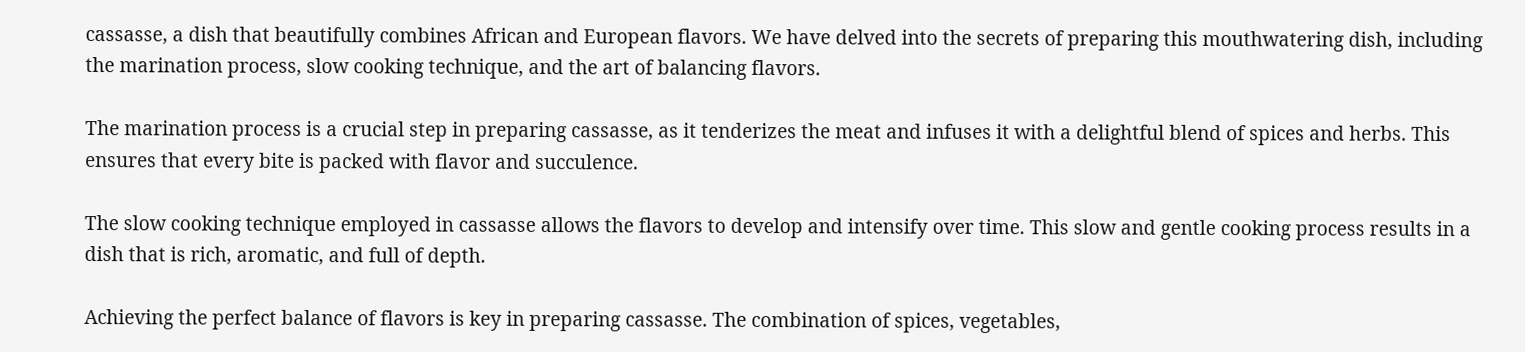cassasse, a dish that beautifully combines African and European flavors. We have delved into the secrets of preparing this mouthwatering dish, including the marination process, slow cooking technique, and the art of balancing flavors.

The marination process is a crucial step in preparing cassasse, as it tenderizes the meat and infuses it with a delightful blend of spices and herbs. This ensures that every bite is packed with flavor and succulence.

The slow cooking technique employed in cassasse allows the flavors to develop and intensify over time. This slow and gentle cooking process results in a dish that is rich, aromatic, and full of depth.

Achieving the perfect balance of flavors is key in preparing cassasse. The combination of spices, vegetables,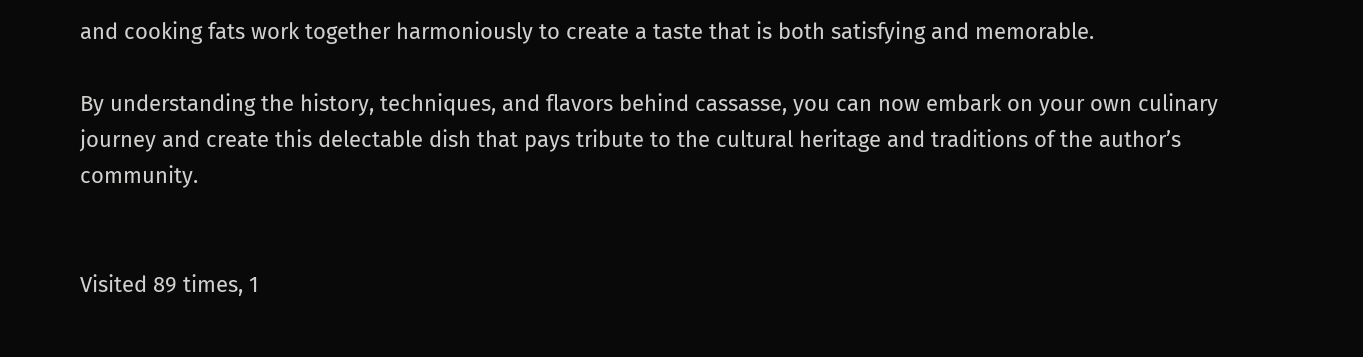and cooking fats work together harmoniously to create a taste that is both satisfying and memorable.

By understanding the history, techniques, and flavors behind cassasse, you can now embark on your own culinary journey and create this delectable dish that pays tribute to the cultural heritage and traditions of the author’s community.


Visited 89 times, 1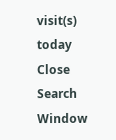visit(s) today
Close Search Window